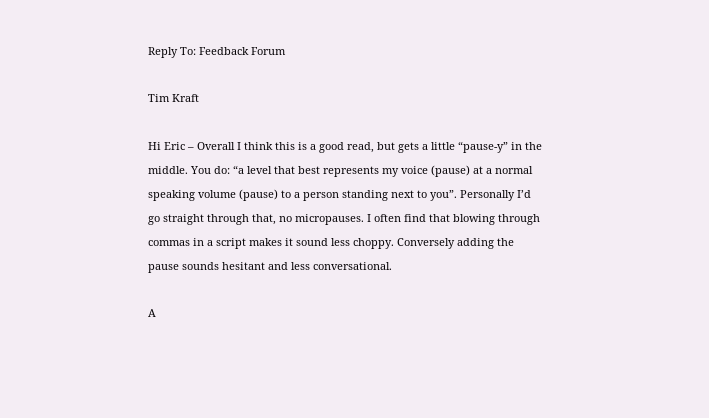Reply To: Feedback Forum

Tim Kraft

Hi Eric – Overall I think this is a good read, but gets a little “pause-y” in the middle. You do: “a level that best represents my voice (pause) at a normal speaking volume (pause) to a person standing next to you”. Personally I’d go straight through that, no micropauses. I often find that blowing through commas in a script makes it sound less choppy. Conversely adding the pause sounds hesitant and less conversational.

A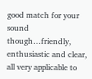good match for your sound though…friendly, enthusiastic and clear, all very applicable to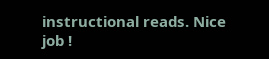instructional reads. Nice job !